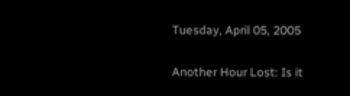Tuesday, April 05, 2005

Another Hour Lost: Is it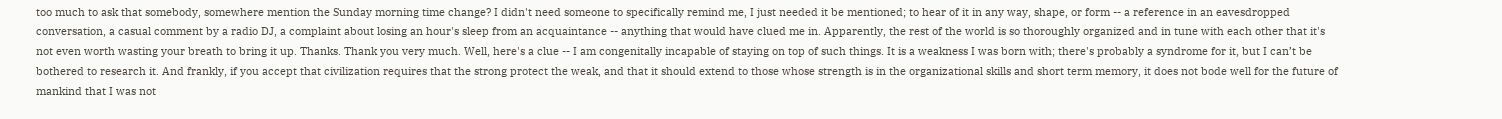too much to ask that somebody, somewhere mention the Sunday morning time change? I didn't need someone to specifically remind me, I just needed it be mentioned; to hear of it in any way, shape, or form -- a reference in an eavesdropped conversation, a casual comment by a radio DJ, a complaint about losing an hour's sleep from an acquaintance -- anything that would have clued me in. Apparently, the rest of the world is so thoroughly organized and in tune with each other that it's not even worth wasting your breath to bring it up. Thanks. Thank you very much. Well, here's a clue -- I am congenitally incapable of staying on top of such things. It is a weakness I was born with; there's probably a syndrome for it, but I can’t be bothered to research it. And frankly, if you accept that civilization requires that the strong protect the weak, and that it should extend to those whose strength is in the organizational skills and short term memory, it does not bode well for the future of mankind that I was not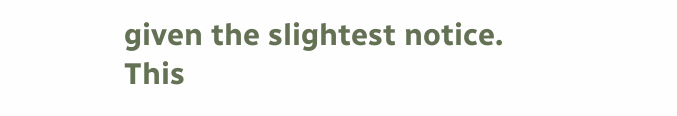given the slightest notice. This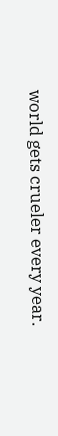world gets crueler every year.